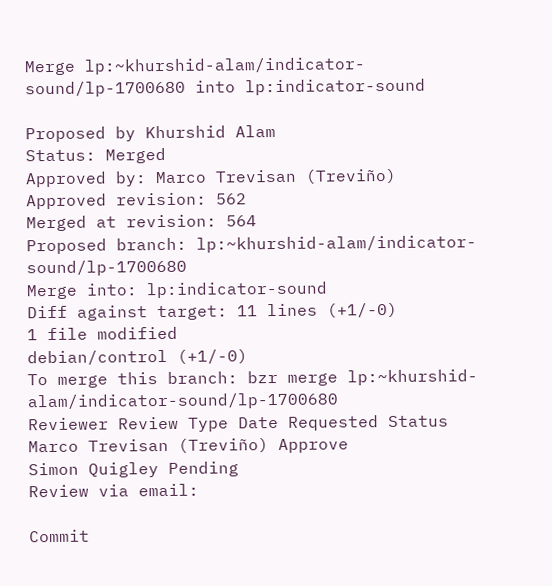Merge lp:~khurshid-alam/indicator-sound/lp-1700680 into lp:indicator-sound

Proposed by Khurshid Alam
Status: Merged
Approved by: Marco Trevisan (Treviño)
Approved revision: 562
Merged at revision: 564
Proposed branch: lp:~khurshid-alam/indicator-sound/lp-1700680
Merge into: lp:indicator-sound
Diff against target: 11 lines (+1/-0)
1 file modified
debian/control (+1/-0)
To merge this branch: bzr merge lp:~khurshid-alam/indicator-sound/lp-1700680
Reviewer Review Type Date Requested Status
Marco Trevisan (Treviño) Approve
Simon Quigley Pending
Review via email:

Commit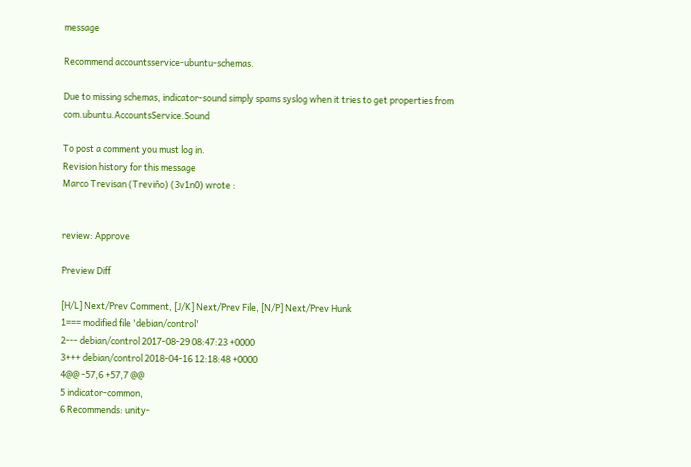message

Recommend accountsservice-ubuntu-schemas.

Due to missing schemas, indicator-sound simply spams syslog when it tries to get properties from com.ubuntu.AccountsService.Sound

To post a comment you must log in.
Revision history for this message
Marco Trevisan (Treviño) (3v1n0) wrote :


review: Approve

Preview Diff

[H/L] Next/Prev Comment, [J/K] Next/Prev File, [N/P] Next/Prev Hunk
1=== modified file 'debian/control'
2--- debian/control 2017-08-29 08:47:23 +0000
3+++ debian/control 2018-04-16 12:18:48 +0000
4@@ -57,6 +57,7 @@
5 indicator-common,
6 Recommends: unity-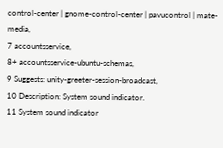control-center | gnome-control-center | pavucontrol | mate-media,
7 accountsservice,
8+ accountsservice-ubuntu-schemas,
9 Suggests: unity-greeter-session-broadcast,
10 Description: System sound indicator.
11 System sound indicator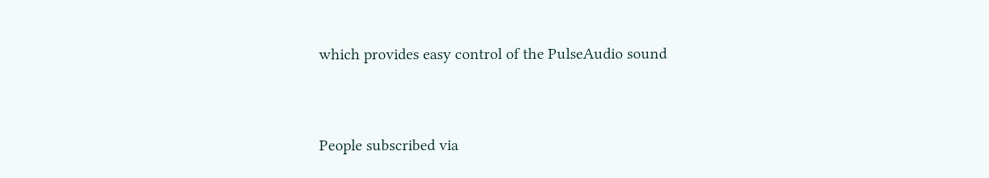which provides easy control of the PulseAudio sound


People subscribed via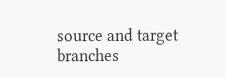source and target branches